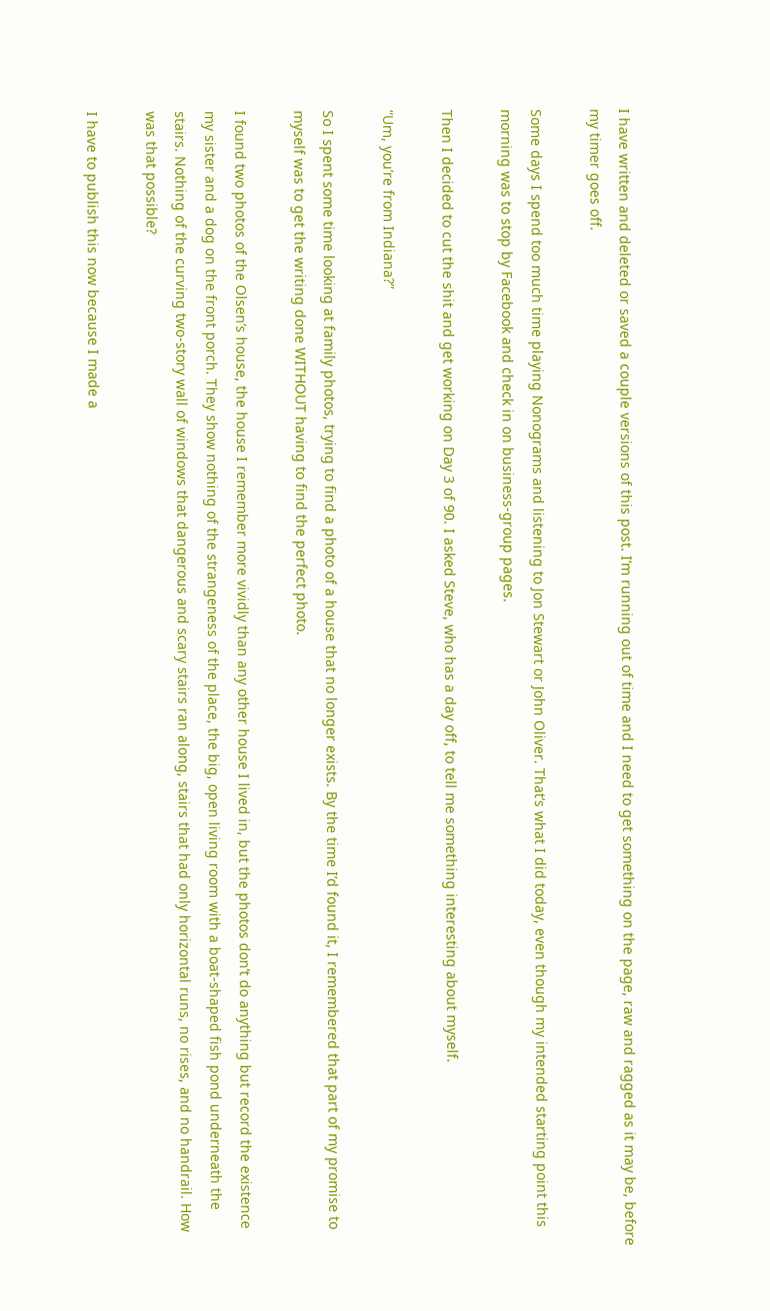I have written and deleted or saved a couple versions of this post. I’m running out of time and I need to get something on the page, raw and ragged as it may be, before my timer goes off.

Some days I spend too much time playing Nonograms and listening to Jon Stewart or John Oliver. That’s what I did today, even though my intended starting point this morning was to stop by Facebook and check in on business-group pages.

Then I decided to cut the shit and get working on Day 3 of 90. I asked Steve, who has a day off, to tell me something interesting about myself.

“Um, you’re from Indiana?”

So I spent some time looking at family photos, trying to find a photo of a house that no longer exists. By the time I’d found it, I remembered that part of my promise to myself was to get the writing done WITHOUT having to find the perfect photo.

I found two photos of the Olsen’s house, the house I remember more vividly than any other house I lived in, but the photos don’t do anything but record the existence my sister and a dog on the front porch. They show nothing of the strangeness of the place, the big, open living room with a boat-shaped fish pond underneath the stairs. Nothing of the curving two-story wall of windows that dangerous and scary stairs ran along, stairs that had only horizontal runs, no rises, and no handrail. How was that possible?

I have to publish this now because I made a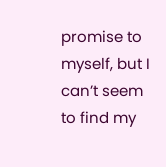promise to myself, but I can’t seem to find my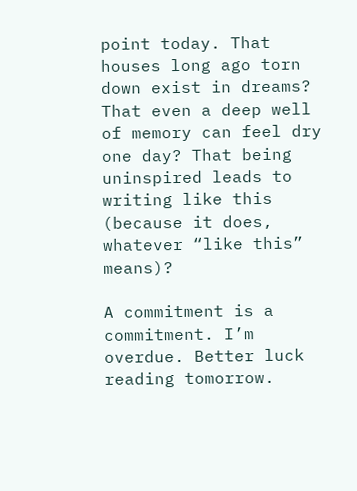point today. That houses long ago torn down exist in dreams? That even a deep well of memory can feel dry one day? That being uninspired leads to writing like this (because it does, whatever “like this” means)?

A commitment is a commitment. I’m overdue. Better luck reading tomorrow.